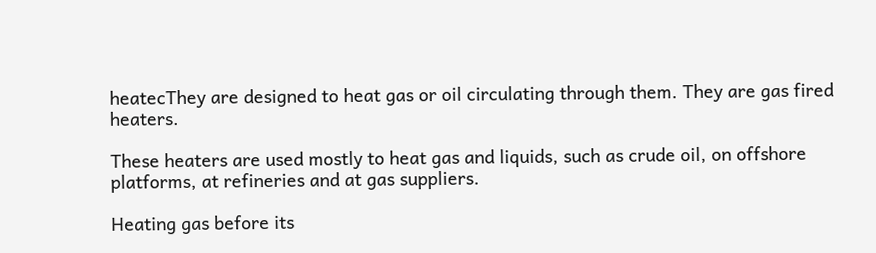heatecThey are designed to heat gas or oil circulating through them. They are gas fired heaters.

These heaters are used mostly to heat gas and liquids, such as crude oil, on offshore platforms, at refineries and at gas suppliers.

Heating gas before its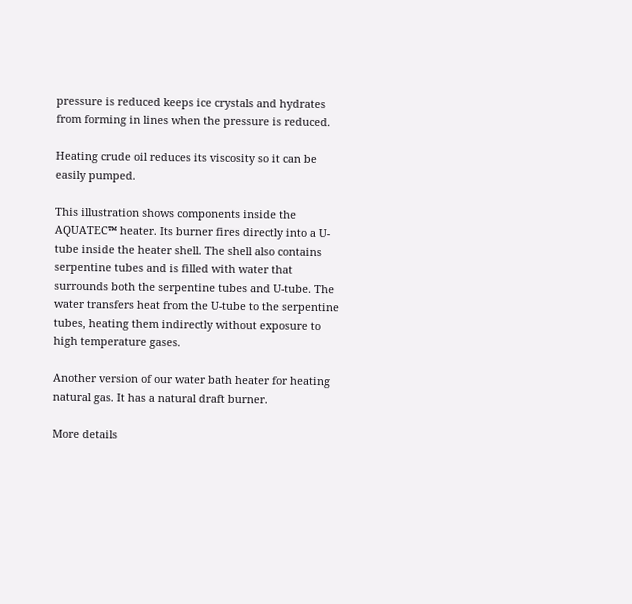pressure is reduced keeps ice crystals and hydrates from forming in lines when the pressure is reduced.

Heating crude oil reduces its viscosity so it can be easily pumped.

This illustration shows components inside the AQUATEC™ heater. Its burner fires directly into a U-tube inside the heater shell. The shell also contains serpentine tubes and is filled with water that surrounds both the serpentine tubes and U-tube. The water transfers heat from the U-tube to the serpentine tubes, heating them indirectly without exposure to high temperature gases.

Another version of our water bath heater for heating natural gas. It has a natural draft burner.

More details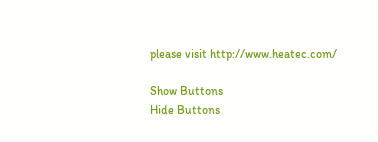please visit http://www.heatec.com/

Show Buttons
Hide Buttons